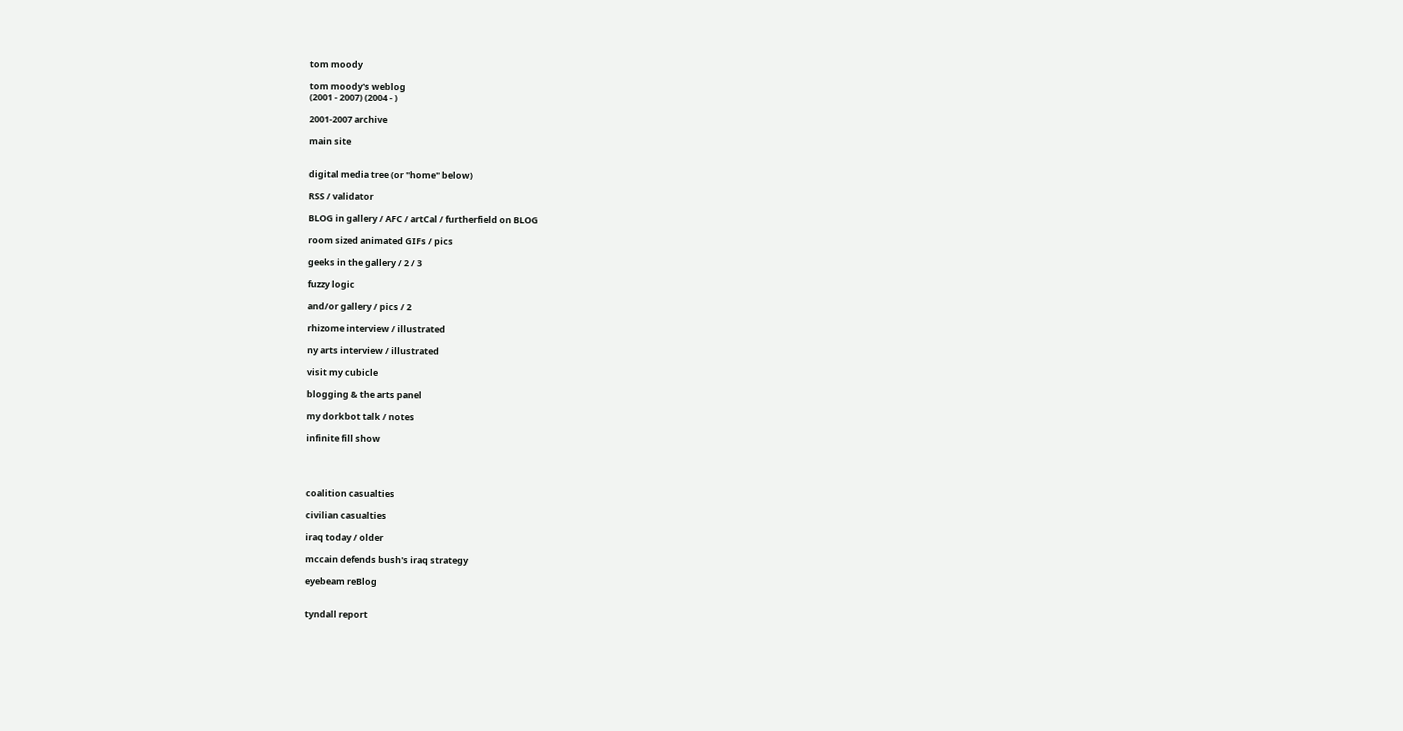tom moody

tom moody's weblog
(2001 - 2007) (2004 - )

2001-2007 archive

main site


digital media tree (or "home" below)

RSS / validator

BLOG in gallery / AFC / artCal / furtherfield on BLOG

room sized animated GIFs / pics

geeks in the gallery / 2 / 3

fuzzy logic

and/or gallery / pics / 2

rhizome interview / illustrated

ny arts interview / illustrated

visit my cubicle

blogging & the arts panel

my dorkbot talk / notes

infinite fill show




coalition casualties

civilian casualties

iraq today / older

mccain defends bush's iraq strategy

eyebeam reBlog


tyndall report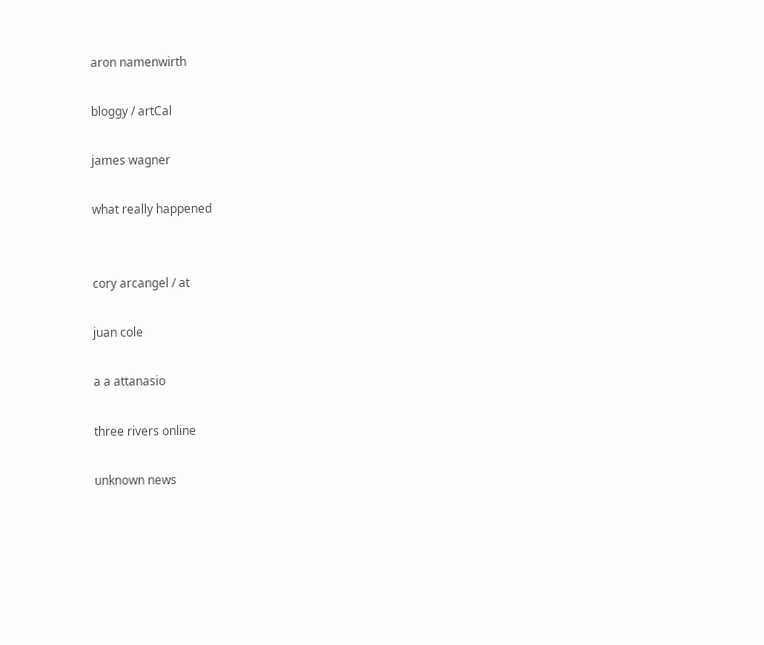aron namenwirth

bloggy / artCal

james wagner

what really happened


cory arcangel / at

juan cole

a a attanasio

three rivers online

unknown news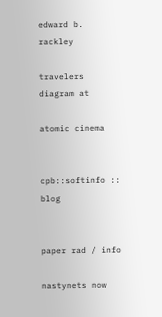edward b. rackley

travelers diagram at

atomic cinema


cpb::softinfo :: blog


paper rad / info

nastynets now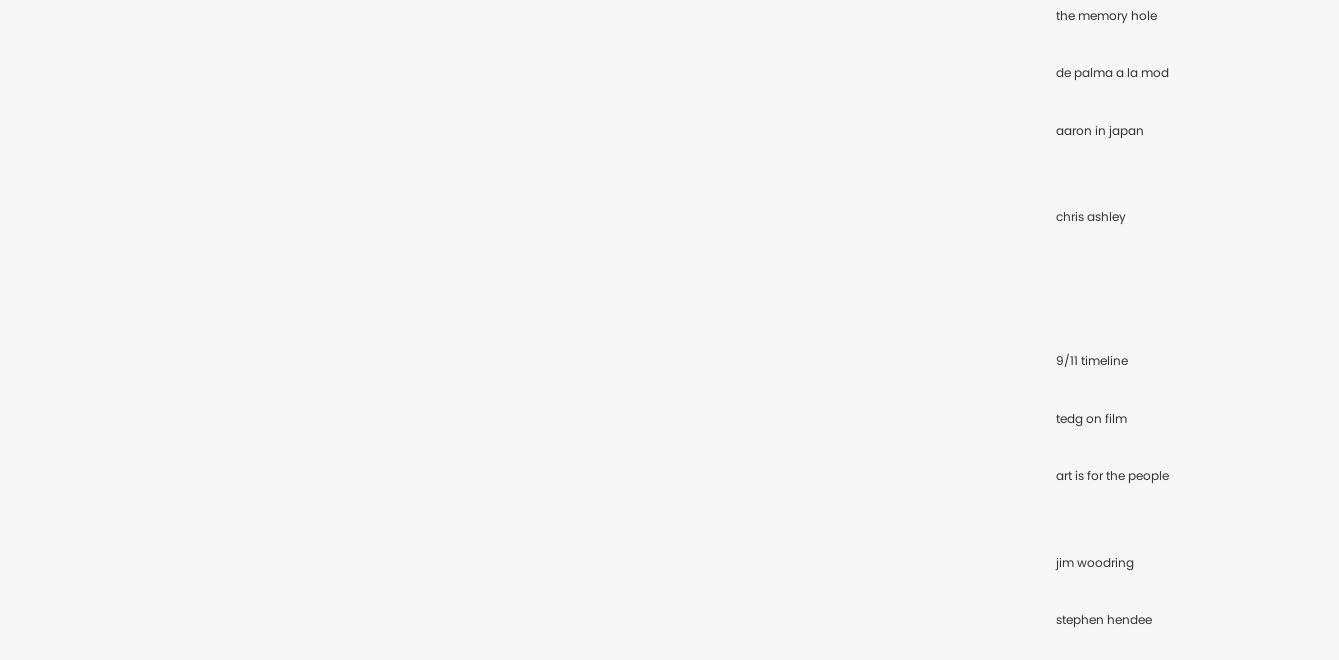the memory hole

de palma a la mod

aaron in japan


chris ashley




9/11 timeline

tedg on film

art is for the people


jim woodring

stephen hendee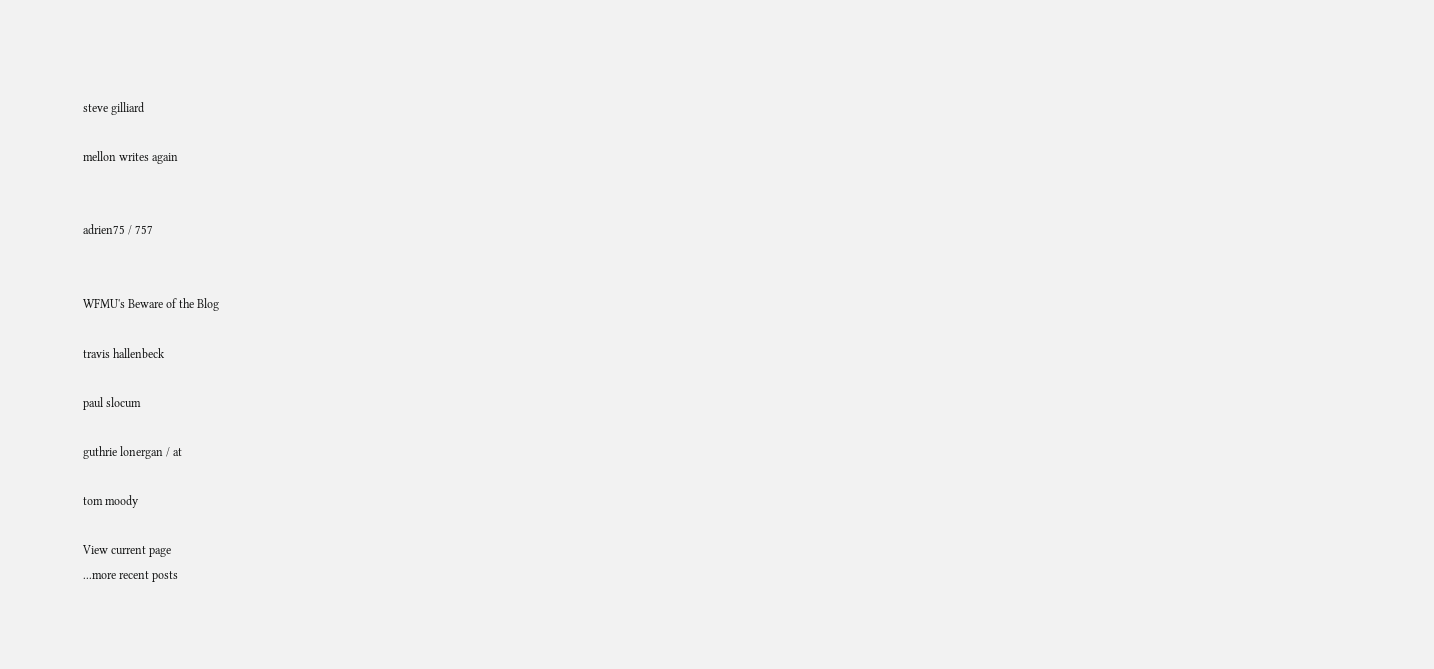steve gilliard

mellon writes again


adrien75 / 757


WFMU's Beware of the Blog

travis hallenbeck

paul slocum

guthrie lonergan / at

tom moody

View current page
...more recent posts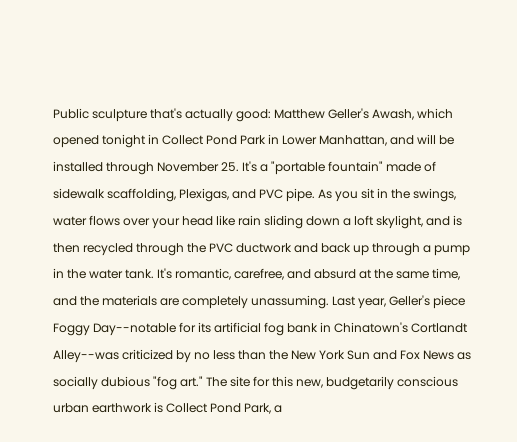Public sculpture that's actually good: Matthew Geller's Awash, which opened tonight in Collect Pond Park in Lower Manhattan, and will be installed through November 25. It's a "portable fountain" made of sidewalk scaffolding, Plexigas, and PVC pipe. As you sit in the swings, water flows over your head like rain sliding down a loft skylight, and is then recycled through the PVC ductwork and back up through a pump in the water tank. It's romantic, carefree, and absurd at the same time, and the materials are completely unassuming. Last year, Geller's piece Foggy Day--notable for its artificial fog bank in Chinatown's Cortlandt Alley--was criticized by no less than the New York Sun and Fox News as socially dubious "fog art." The site for this new, budgetarily conscious urban earthwork is Collect Pond Park, a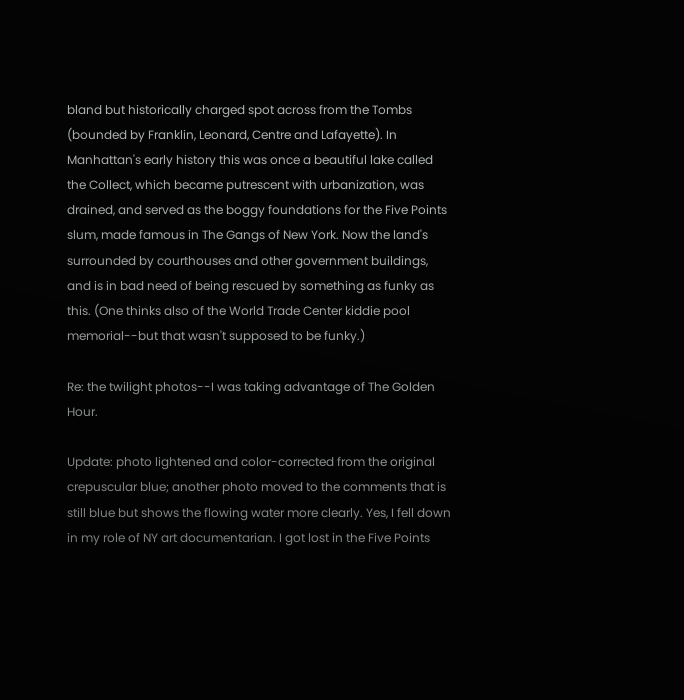bland but historically charged spot across from the Tombs (bounded by Franklin, Leonard, Centre and Lafayette). In Manhattan's early history this was once a beautiful lake called the Collect, which became putrescent with urbanization, was drained, and served as the boggy foundations for the Five Points slum, made famous in The Gangs of New York. Now the land's surrounded by courthouses and other government buildings, and is in bad need of being rescued by something as funky as this. (One thinks also of the World Trade Center kiddie pool memorial--but that wasn't supposed to be funky.)

Re: the twilight photos--I was taking advantage of The Golden Hour.

Update: photo lightened and color-corrected from the original crepuscular blue; another photo moved to the comments that is still blue but shows the flowing water more clearly. Yes, I fell down in my role of NY art documentarian. I got lost in the Five Points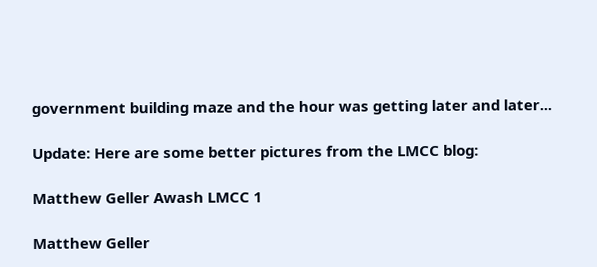government building maze and the hour was getting later and later...

Update: Here are some better pictures from the LMCC blog:

Matthew Geller Awash LMCC 1

Matthew Geller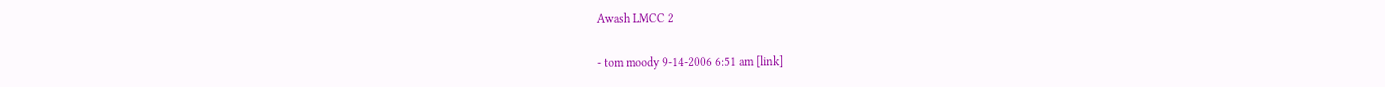Awash LMCC 2

- tom moody 9-14-2006 6:51 am [link]